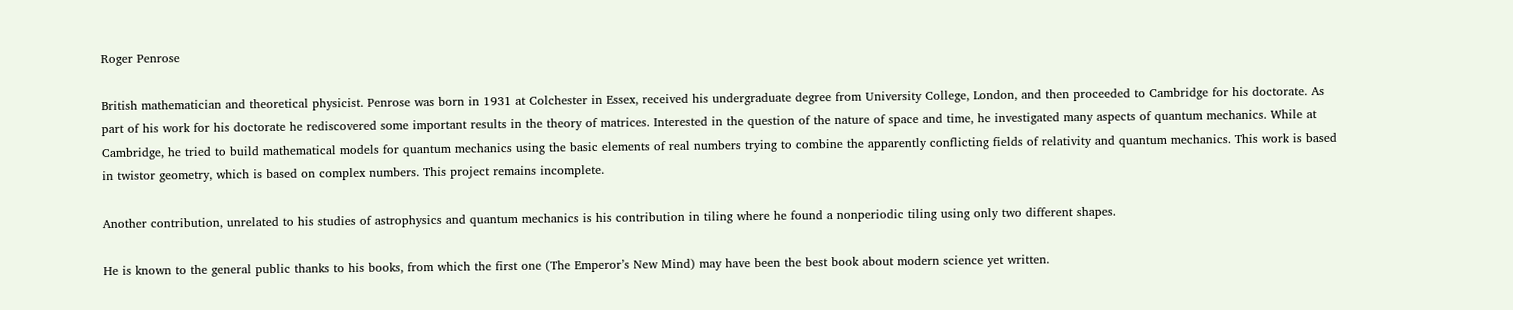Roger Penrose

British mathematician and theoretical physicist. Penrose was born in 1931 at Colchester in Essex, received his undergraduate degree from University College, London, and then proceeded to Cambridge for his doctorate. As part of his work for his doctorate he rediscovered some important results in the theory of matrices. Interested in the question of the nature of space and time, he investigated many aspects of quantum mechanics. While at Cambridge, he tried to build mathematical models for quantum mechanics using the basic elements of real numbers trying to combine the apparently conflicting fields of relativity and quantum mechanics. This work is based in twistor geometry, which is based on complex numbers. This project remains incomplete.

Another contribution, unrelated to his studies of astrophysics and quantum mechanics is his contribution in tiling where he found a nonperiodic tiling using only two different shapes.

He is known to the general public thanks to his books, from which the first one (The Emperor’s New Mind) may have been the best book about modern science yet written.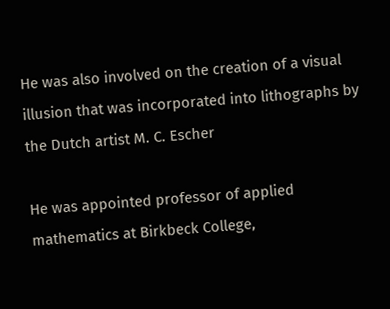He was also involved on the creation of a visual illusion that was incorporated into lithographs by the Dutch artist M. C. Escher

He was appointed professor of applied mathematics at Birkbeck College,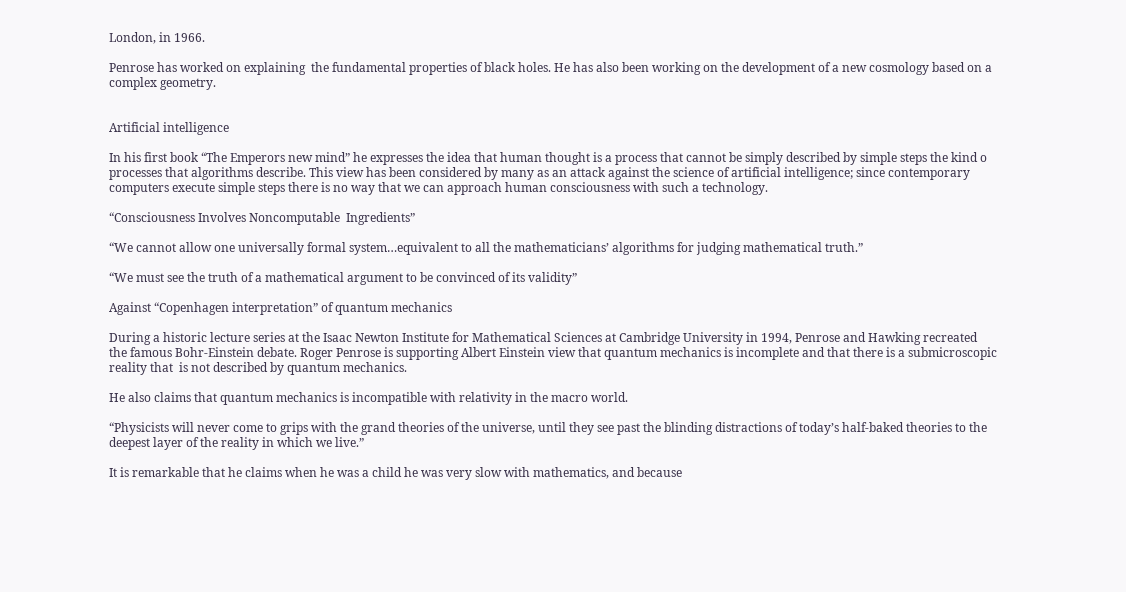London, in 1966.

Penrose has worked on explaining  the fundamental properties of black holes. He has also been working on the development of a new cosmology based on a complex geometry.


Artificial intelligence

In his first book “The Emperors new mind” he expresses the idea that human thought is a process that cannot be simply described by simple steps the kind o processes that algorithms describe. This view has been considered by many as an attack against the science of artificial intelligence; since contemporary computers execute simple steps there is no way that we can approach human consciousness with such a technology.

“Consciousness Involves Noncomputable  Ingredients”

“We cannot allow one universally formal system…equivalent to all the mathematicians’ algorithms for judging mathematical truth.”

“We must see the truth of a mathematical argument to be convinced of its validity”

Against “Copenhagen interpretation” of quantum mechanics

During a historic lecture series at the Isaac Newton Institute for Mathematical Sciences at Cambridge University in 1994, Penrose and Hawking recreated the famous Bohr-Einstein debate. Roger Penrose is supporting Albert Einstein view that quantum mechanics is incomplete and that there is a submicroscopic reality that  is not described by quantum mechanics.

He also claims that quantum mechanics is incompatible with relativity in the macro world.

“Physicists will never come to grips with the grand theories of the universe, until they see past the blinding distractions of today’s half-baked theories to the deepest layer of the reality in which we live.”

It is remarkable that he claims when he was a child he was very slow with mathematics, and because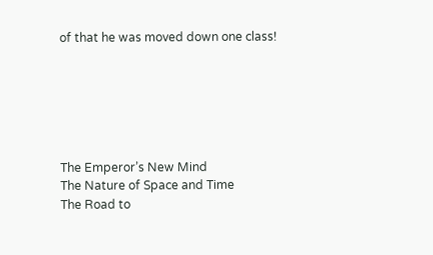of that he was moved down one class!






The Emperor’s New Mind
The Nature of Space and Time
The Road to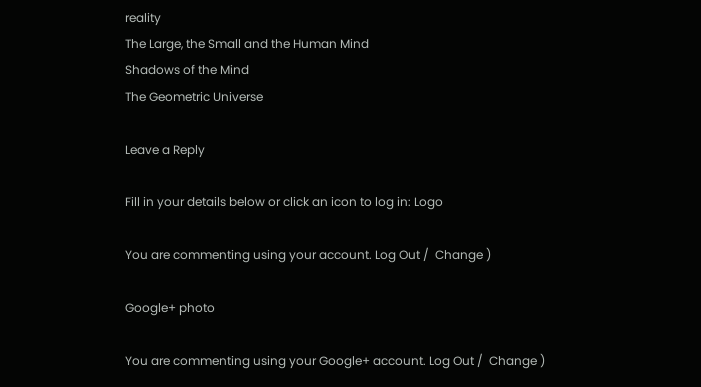reality
The Large, the Small and the Human Mind
Shadows of the Mind
The Geometric Universe

Leave a Reply

Fill in your details below or click an icon to log in: Logo

You are commenting using your account. Log Out /  Change )

Google+ photo

You are commenting using your Google+ account. Log Out /  Change )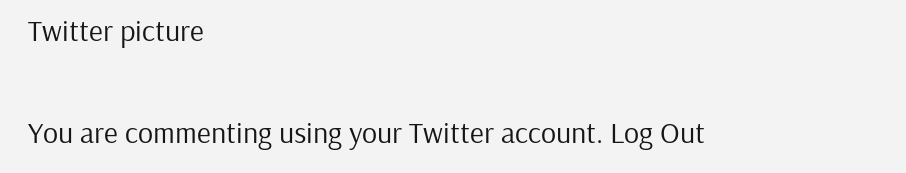Twitter picture

You are commenting using your Twitter account. Log Out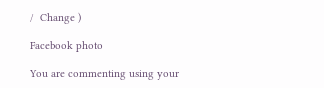/  Change )

Facebook photo

You are commenting using your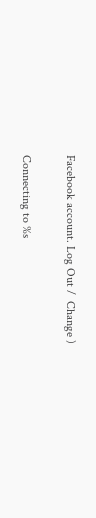Facebook account. Log Out /  Change )

Connecting to %s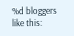%d bloggers like this: